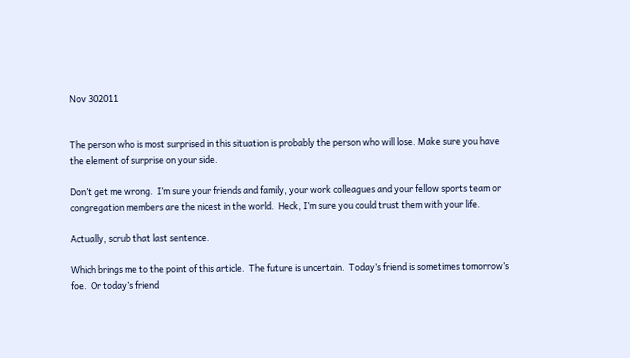Nov 302011


The person who is most surprised in this situation is probably the person who will lose. Make sure you have the element of surprise on your side.

Don’t get me wrong.  I’m sure your friends and family, your work colleagues and your fellow sports team or congregation members are the nicest in the world.  Heck, I’m sure you could trust them with your life.

Actually, scrub that last sentence.

Which brings me to the point of this article.  The future is uncertain.  Today’s friend is sometimes tomorrow’s foe.  Or today’s friend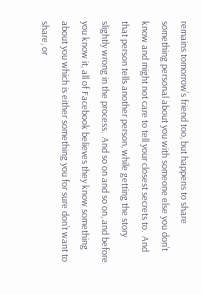remains tomorrow’s friend too, but happens to share something personal about you with someone else you don’t know and might not care to tell your closest secrets to.  And that person tells another person, while getting the story slightly wrong in the process.  And so on and so on, and before you know it, all of Facebook believes they know something about you which is either something you for sure don’t want to share, or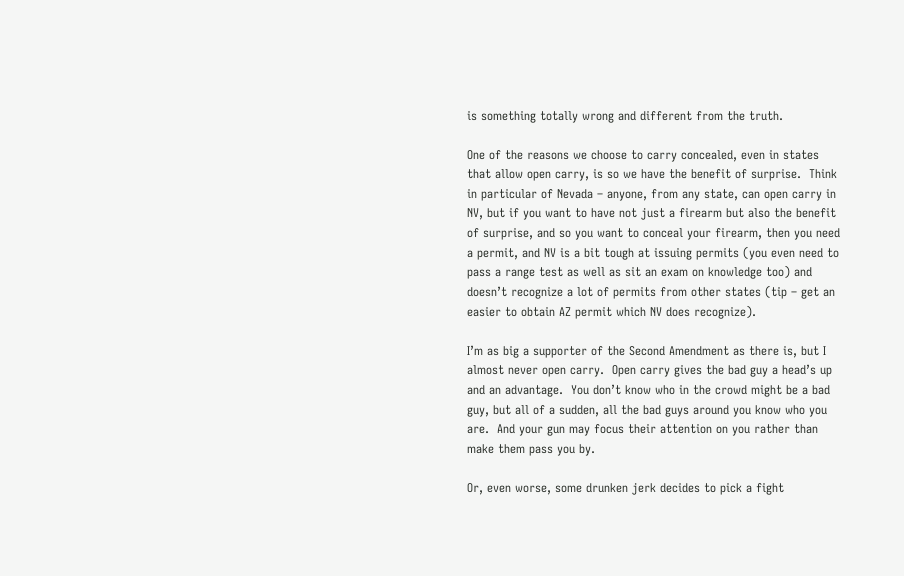is something totally wrong and different from the truth.

One of the reasons we choose to carry concealed, even in states that allow open carry, is so we have the benefit of surprise.  Think in particular of Nevada – anyone, from any state, can open carry in NV, but if you want to have not just a firearm but also the benefit of surprise, and so you want to conceal your firearm, then you need a permit, and NV is a bit tough at issuing permits (you even need to pass a range test as well as sit an exam on knowledge too) and doesn’t recognize a lot of permits from other states (tip – get an easier to obtain AZ permit which NV does recognize).

I’m as big a supporter of the Second Amendment as there is, but I almost never open carry.  Open carry gives the bad guy a head’s up and an advantage.  You don’t know who in the crowd might be a bad guy, but all of a sudden, all the bad guys around you know who you are.  And your gun may focus their attention on you rather than make them pass you by.

Or, even worse, some drunken jerk decides to pick a fight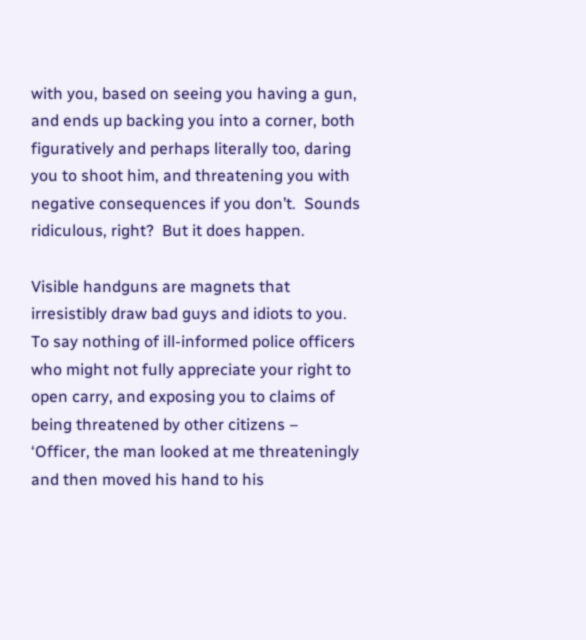with you, based on seeing you having a gun, and ends up backing you into a corner, both figuratively and perhaps literally too, daring you to shoot him, and threatening you with negative consequences if you don’t.  Sounds ridiculous, right?  But it does happen.

Visible handguns are magnets that irresistibly draw bad guys and idiots to you.  To say nothing of ill-informed police officers who might not fully appreciate your right to open carry, and exposing you to claims of being threatened by other citizens – ‘Officer, the man looked at me threateningly and then moved his hand to his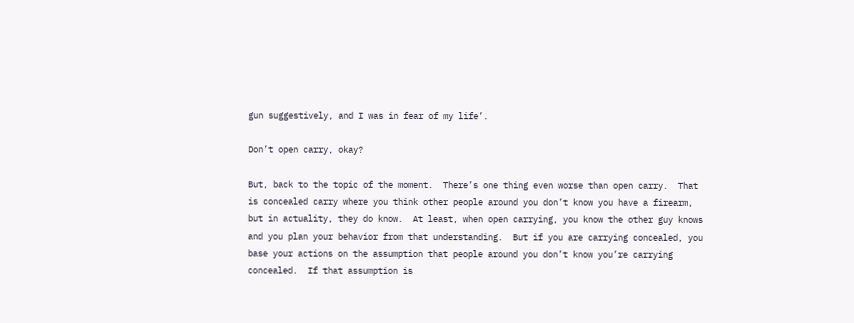gun suggestively, and I was in fear of my life’.

Don’t open carry, okay?

But, back to the topic of the moment.  There’s one thing even worse than open carry.  That is concealed carry where you think other people around you don’t know you have a firearm, but in actuality, they do know.  At least, when open carrying, you know the other guy knows and you plan your behavior from that understanding.  But if you are carrying concealed, you base your actions on the assumption that people around you don’t know you’re carrying concealed.  If that assumption is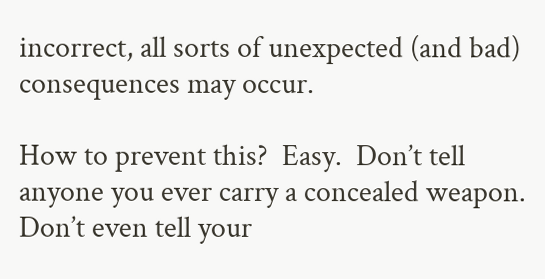incorrect, all sorts of unexpected (and bad) consequences may occur.

How to prevent this?  Easy.  Don’t tell anyone you ever carry a concealed weapon.  Don’t even tell your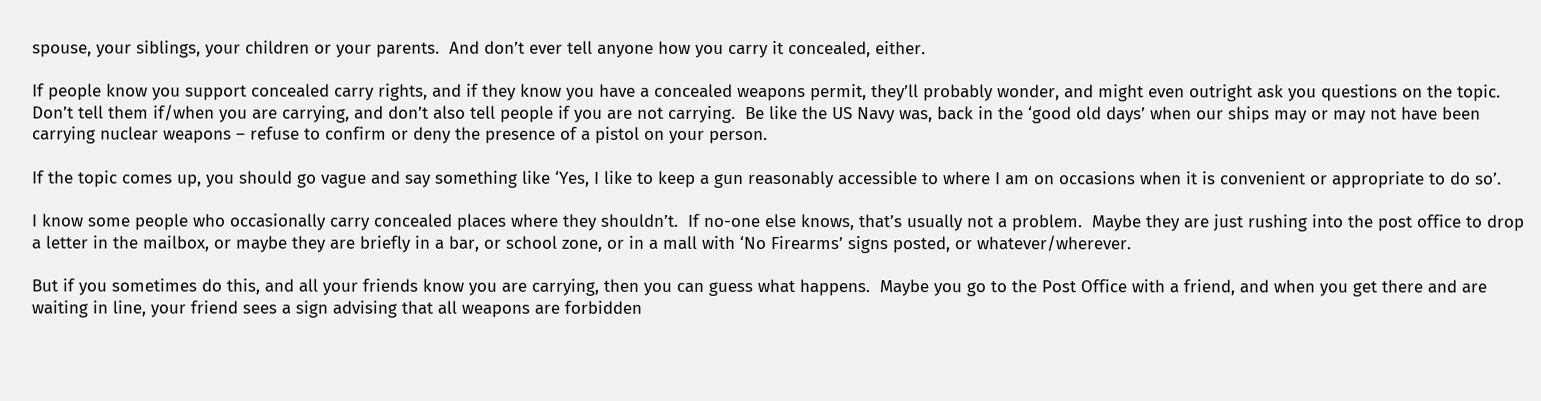spouse, your siblings, your children or your parents.  And don’t ever tell anyone how you carry it concealed, either.

If people know you support concealed carry rights, and if they know you have a concealed weapons permit, they’ll probably wonder, and might even outright ask you questions on the topic.  Don’t tell them if/when you are carrying, and don’t also tell people if you are not carrying.  Be like the US Navy was, back in the ‘good old days’ when our ships may or may not have been carrying nuclear weapons – refuse to confirm or deny the presence of a pistol on your person.

If the topic comes up, you should go vague and say something like ‘Yes, I like to keep a gun reasonably accessible to where I am on occasions when it is convenient or appropriate to do so’.

I know some people who occasionally carry concealed places where they shouldn’t.  If no-one else knows, that’s usually not a problem.  Maybe they are just rushing into the post office to drop a letter in the mailbox, or maybe they are briefly in a bar, or school zone, or in a mall with ‘No Firearms’ signs posted, or whatever/wherever.

But if you sometimes do this, and all your friends know you are carrying, then you can guess what happens.  Maybe you go to the Post Office with a friend, and when you get there and are waiting in line, your friend sees a sign advising that all weapons are forbidden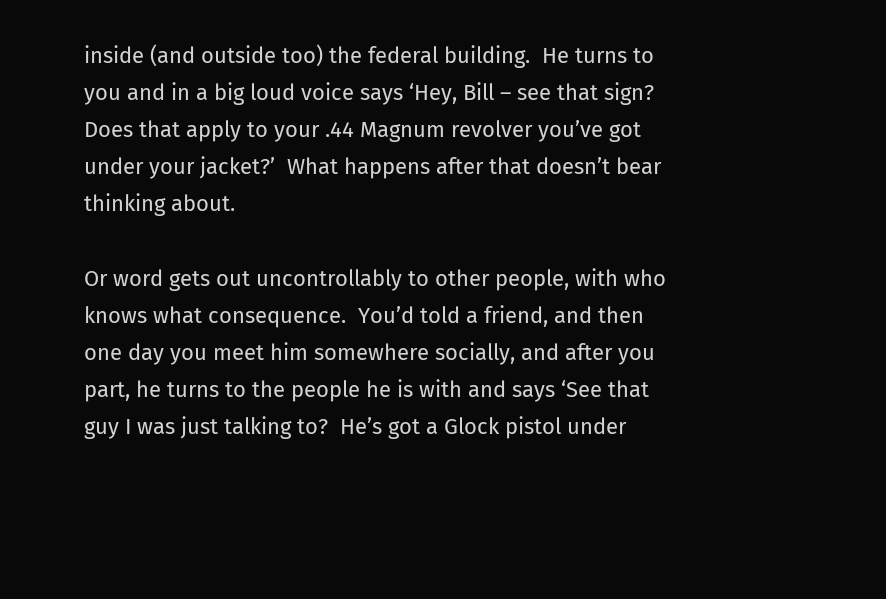inside (and outside too) the federal building.  He turns to you and in a big loud voice says ‘Hey, Bill – see that sign?  Does that apply to your .44 Magnum revolver you’ve got under your jacket?’  What happens after that doesn’t bear thinking about.

Or word gets out uncontrollably to other people, with who knows what consequence.  You’d told a friend, and then one day you meet him somewhere socially, and after you part, he turns to the people he is with and says ‘See that guy I was just talking to?  He’s got a Glock pistol under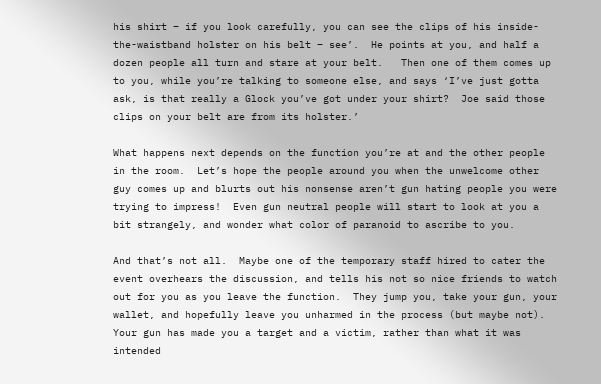his shirt – if you look carefully, you can see the clips of his inside-the-waistband holster on his belt – see’.  He points at you, and half a dozen people all turn and stare at your belt.   Then one of them comes up to you, while you’re talking to someone else, and says ‘I’ve just gotta ask, is that really a Glock you’ve got under your shirt?  Joe said those clips on your belt are from its holster.’

What happens next depends on the function you’re at and the other people in the room.  Let’s hope the people around you when the unwelcome other guy comes up and blurts out his nonsense aren’t gun hating people you were trying to impress!  Even gun neutral people will start to look at you a bit strangely, and wonder what color of paranoid to ascribe to you.

And that’s not all.  Maybe one of the temporary staff hired to cater the event overhears the discussion, and tells his not so nice friends to watch out for you as you leave the function.  They jump you, take your gun, your wallet, and hopefully leave you unharmed in the process (but maybe not).  Your gun has made you a target and a victim, rather than what it was intended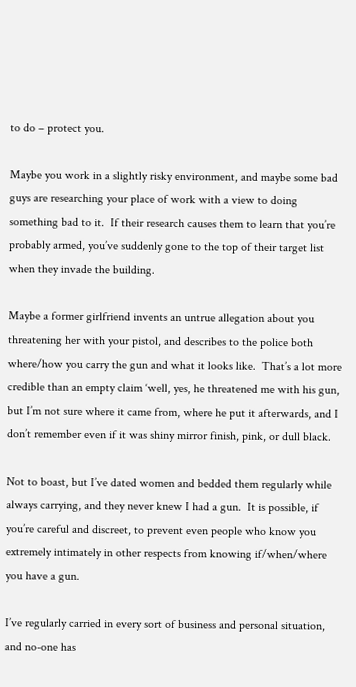to do – protect you.

Maybe you work in a slightly risky environment, and maybe some bad guys are researching your place of work with a view to doing something bad to it.  If their research causes them to learn that you’re probably armed, you’ve suddenly gone to the top of their target list when they invade the building.

Maybe a former girlfriend invents an untrue allegation about you threatening her with your pistol, and describes to the police both where/how you carry the gun and what it looks like.  That’s a lot more credible than an empty claim ‘well, yes, he threatened me with his gun, but I’m not sure where it came from, where he put it afterwards, and I don’t remember even if it was shiny mirror finish, pink, or dull black.

Not to boast, but I’ve dated women and bedded them regularly while always carrying, and they never knew I had a gun.  It is possible, if you’re careful and discreet, to prevent even people who know you extremely intimately in other respects from knowing if/when/where you have a gun.

I’ve regularly carried in every sort of business and personal situation, and no-one has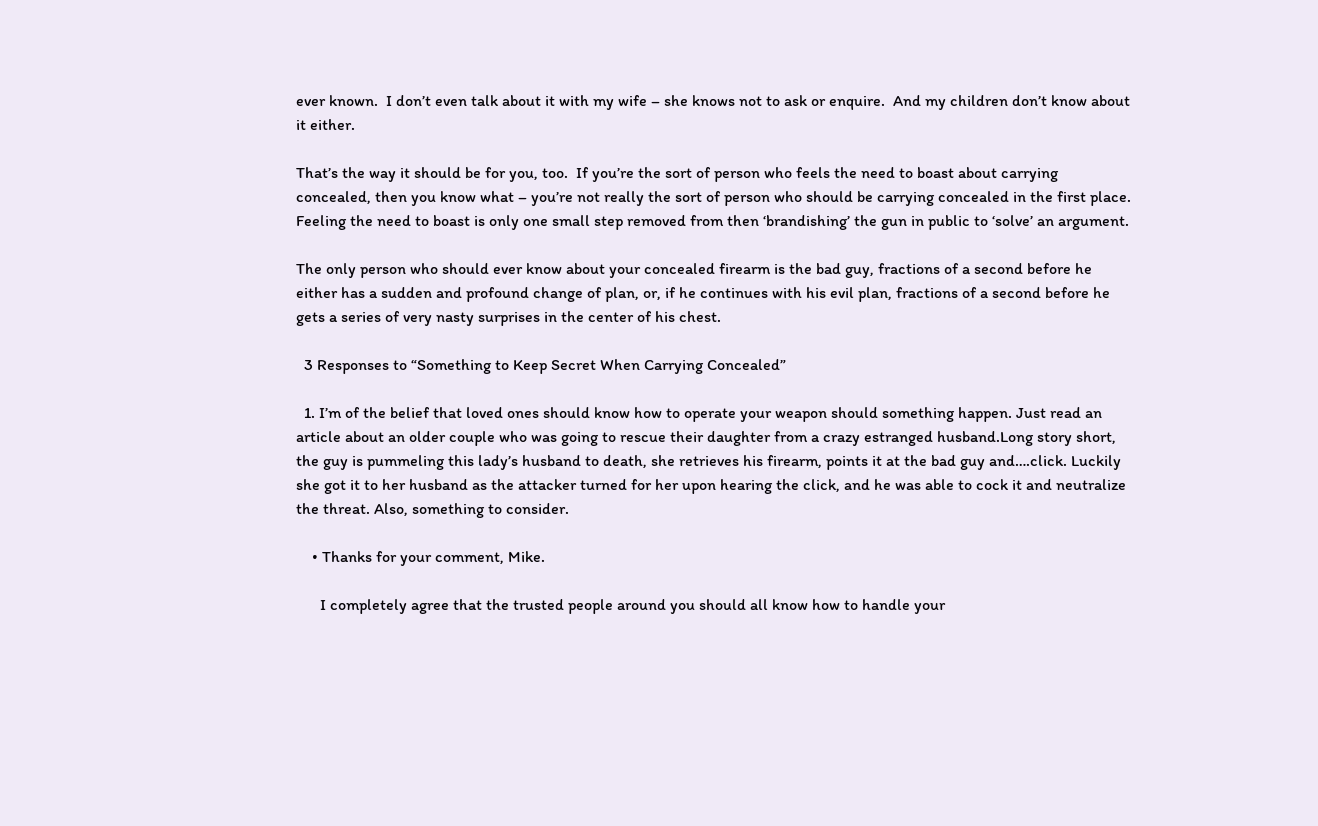ever known.  I don’t even talk about it with my wife – she knows not to ask or enquire.  And my children don’t know about it either.

That’s the way it should be for you, too.  If you’re the sort of person who feels the need to boast about carrying concealed, then you know what – you’re not really the sort of person who should be carrying concealed in the first place.  Feeling the need to boast is only one small step removed from then ‘brandishing’ the gun in public to ‘solve’ an argument.

The only person who should ever know about your concealed firearm is the bad guy, fractions of a second before he either has a sudden and profound change of plan, or, if he continues with his evil plan, fractions of a second before he gets a series of very nasty surprises in the center of his chest.

  3 Responses to “Something to Keep Secret When Carrying Concealed”

  1. I’m of the belief that loved ones should know how to operate your weapon should something happen. Just read an article about an older couple who was going to rescue their daughter from a crazy estranged husband.Long story short, the guy is pummeling this lady’s husband to death, she retrieves his firearm, points it at the bad guy and….click. Luckily she got it to her husband as the attacker turned for her upon hearing the click, and he was able to cock it and neutralize the threat. Also, something to consider.

    • Thanks for your comment, Mike.

      I completely agree that the trusted people around you should all know how to handle your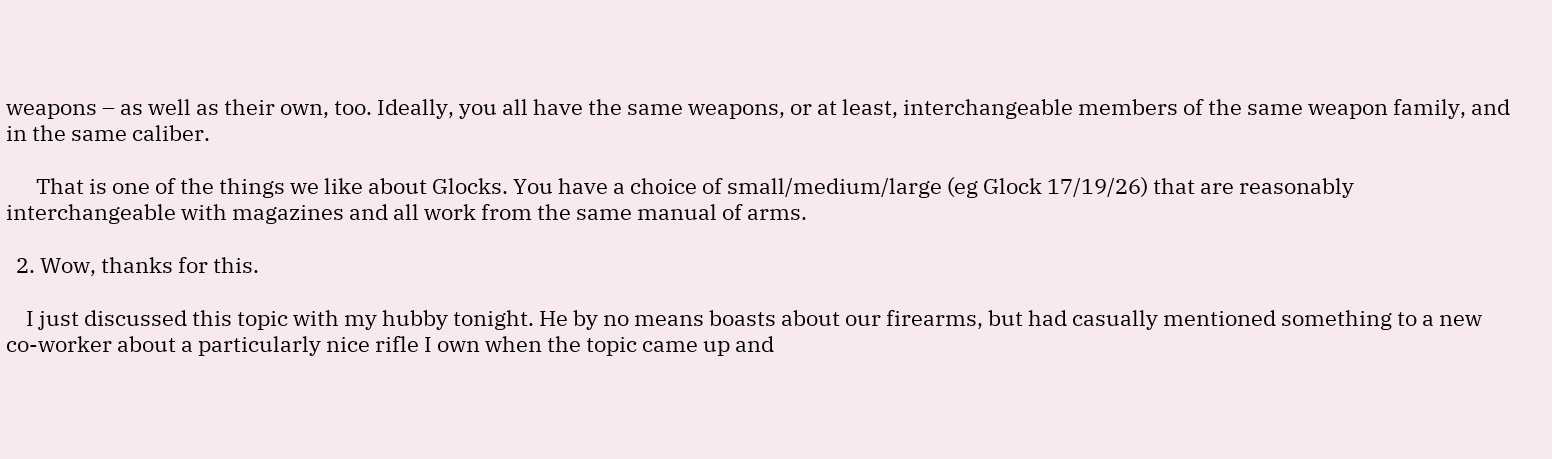weapons – as well as their own, too. Ideally, you all have the same weapons, or at least, interchangeable members of the same weapon family, and in the same caliber.

      That is one of the things we like about Glocks. You have a choice of small/medium/large (eg Glock 17/19/26) that are reasonably interchangeable with magazines and all work from the same manual of arms.

  2. Wow, thanks for this.

    I just discussed this topic with my hubby tonight. He by no means boasts about our firearms, but had casually mentioned something to a new co-worker about a particularly nice rifle I own when the topic came up and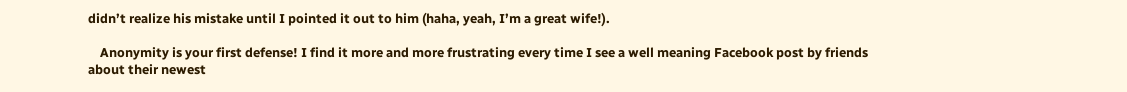didn’t realize his mistake until I pointed it out to him (haha, yeah, I’m a great wife!).

    Anonymity is your first defense! I find it more and more frustrating every time I see a well meaning Facebook post by friends about their newest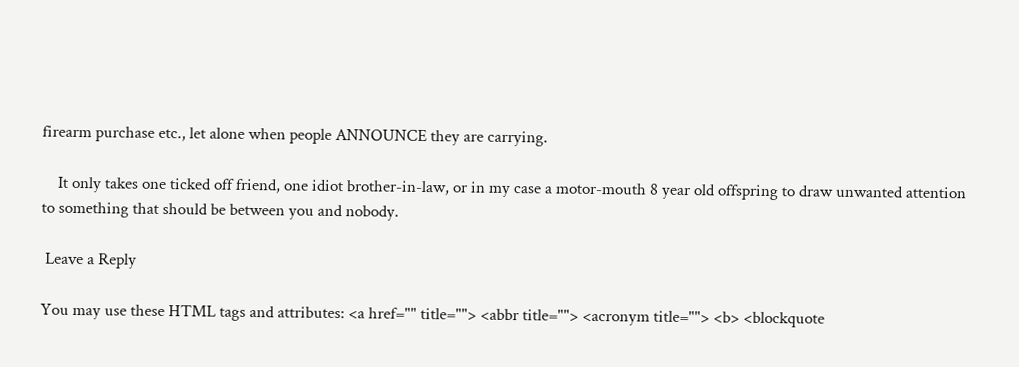firearm purchase etc., let alone when people ANNOUNCE they are carrying.

    It only takes one ticked off friend, one idiot brother-in-law, or in my case a motor-mouth 8 year old offspring to draw unwanted attention to something that should be between you and nobody.

 Leave a Reply

You may use these HTML tags and attributes: <a href="" title=""> <abbr title=""> <acronym title=""> <b> <blockquote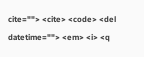cite=""> <cite> <code> <del datetime=""> <em> <i> <q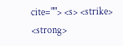cite=""> <s> <strike> <strong>